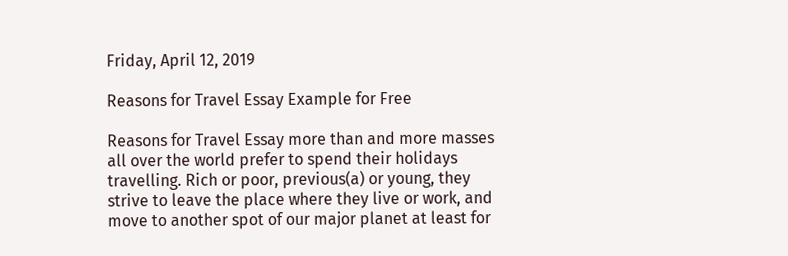Friday, April 12, 2019

Reasons for Travel Essay Example for Free

Reasons for Travel Essay more than and more masses all over the world prefer to spend their holidays travelling. Rich or poor, previous(a) or young, they strive to leave the place where they live or work, and move to another spot of our major planet at least for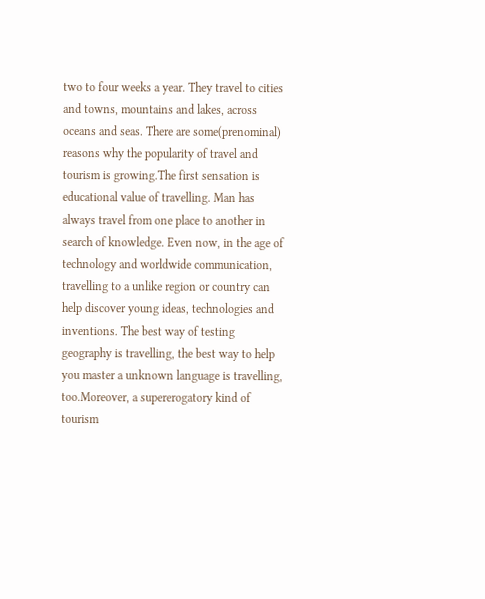two to four weeks a year. They travel to cities and towns, mountains and lakes, across oceans and seas. There are some(prenominal) reasons why the popularity of travel and tourism is growing.The first sensation is educational value of travelling. Man has always travel from one place to another in search of knowledge. Even now, in the age of technology and worldwide communication, travelling to a unlike region or country can help discover young ideas, technologies and inventions. The best way of testing geography is travelling, the best way to help you master a unknown language is travelling, too.Moreover, a supererogatory kind of tourism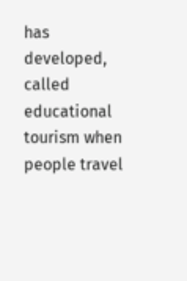has developed, called educational tourism when people travel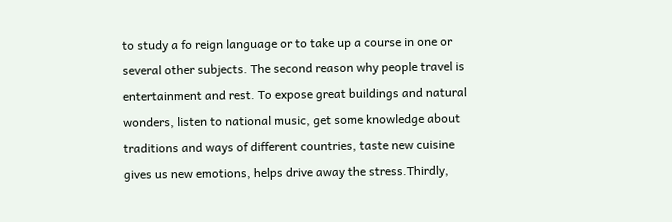to study a fo reign language or to take up a course in one or several other subjects. The second reason why people travel is entertainment and rest. To expose great buildings and natural wonders, listen to national music, get some knowledge about traditions and ways of different countries, taste new cuisine gives us new emotions, helps drive away the stress.Thirdly,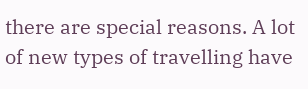there are special reasons. A lot of new types of travelling have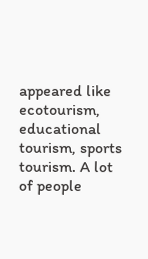appeared like ecotourism, educational tourism, sports tourism. A lot of people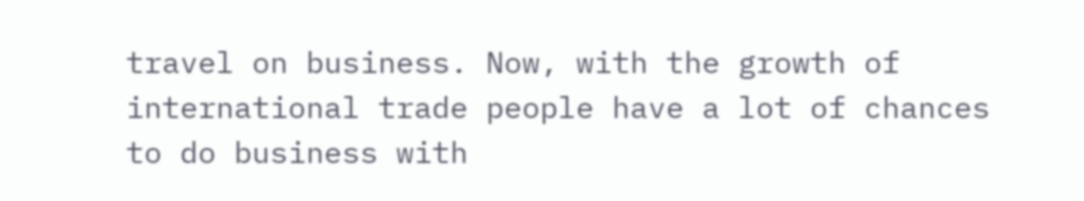travel on business. Now, with the growth of international trade people have a lot of chances to do business with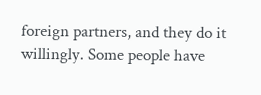foreign partners, and they do it willingly. Some people have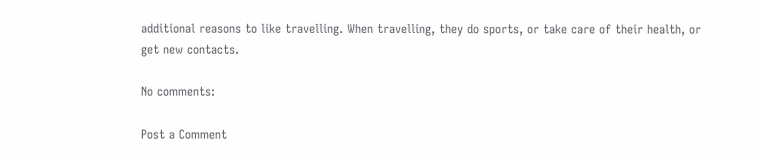additional reasons to like travelling. When travelling, they do sports, or take care of their health, or get new contacts.

No comments:

Post a Comment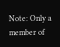Note: Only a member of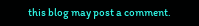this blog may post a comment.